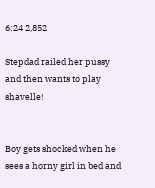6:24 2,852

Stepdad railed her pussy and then wants to play shavelle!


Boy gets shocked when he sees a horny girl in bed and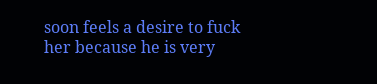soon feels a desire to fuck her because he is very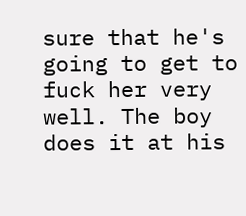sure that he's going to get to fuck her very well. The boy does it at his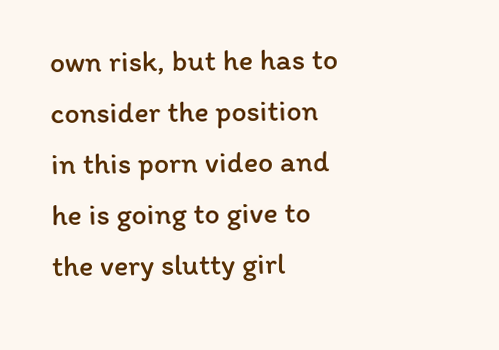own risk, but he has to consider the position in this porn video and he is going to give to the very slutty girl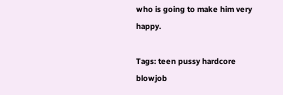who is going to make him very happy.

Tags: teen pussy hardcore blowjob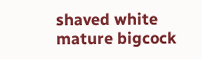shaved white mature bigcock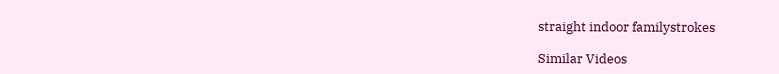straight indoor familystrokes

Similar Videos